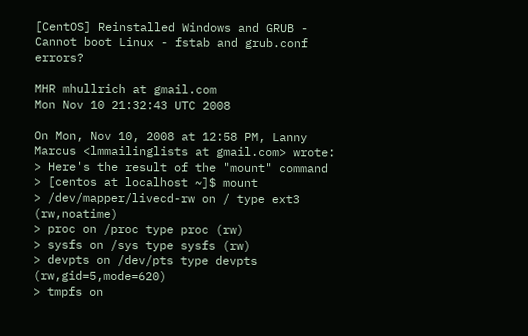[CentOS] Reinstalled Windows and GRUB - Cannot boot Linux - fstab and grub.conf errors?

MHR mhullrich at gmail.com
Mon Nov 10 21:32:43 UTC 2008

On Mon, Nov 10, 2008 at 12:58 PM, Lanny Marcus <lmmailinglists at gmail.com> wrote:
> Here's the result of the "mount" command
> [centos at localhost ~]$ mount
> /dev/mapper/livecd-rw on / type ext3 (rw,noatime)
> proc on /proc type proc (rw)
> sysfs on /sys type sysfs (rw)
> devpts on /dev/pts type devpts (rw,gid=5,mode=620)
> tmpfs on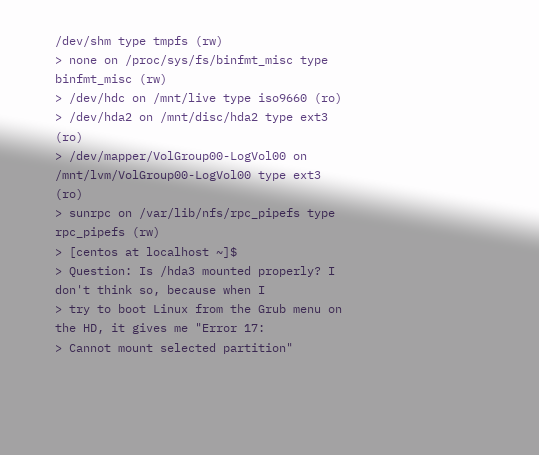/dev/shm type tmpfs (rw)
> none on /proc/sys/fs/binfmt_misc type binfmt_misc (rw)
> /dev/hdc on /mnt/live type iso9660 (ro)
> /dev/hda2 on /mnt/disc/hda2 type ext3 (ro)
> /dev/mapper/VolGroup00-LogVol00 on /mnt/lvm/VolGroup00-LogVol00 type ext3 (ro)
> sunrpc on /var/lib/nfs/rpc_pipefs type rpc_pipefs (rw)
> [centos at localhost ~]$
> Question: Is /hda3 mounted properly? I don't think so, because when I
> try to boot Linux from the Grub menu on the HD, it gives me "Error 17:
> Cannot mount selected partition"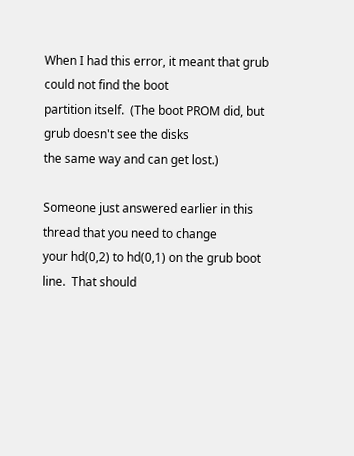When I had this error, it meant that grub could not find the boot
partition itself.  (The boot PROM did, but grub doesn't see the disks
the same way and can get lost.)

Someone just answered earlier in this thread that you need to change
your hd(0,2) to hd(0,1) on the grub boot line.  That should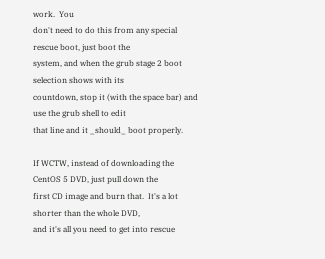work.  You
don't need to do this from any special rescue boot, just boot the
system, and when the grub stage 2 boot selection shows with its
countdown, stop it (with the space bar) and use the grub shell to edit
that line and it _should_ boot properly.

If WCTW, instead of downloading the CentOS 5 DVD, just pull down the
first CD image and burn that.  It's a lot shorter than the whole DVD,
and it's all you need to get into rescue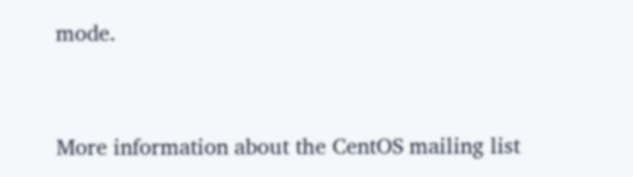mode.



More information about the CentOS mailing list